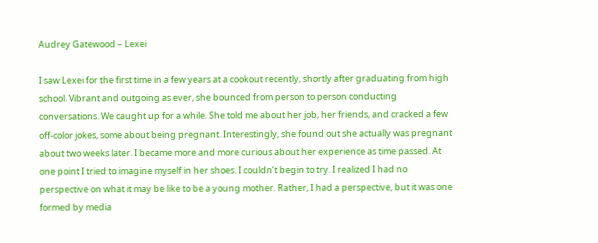Audrey Gatewood – Lexei

I saw Lexei for the first time in a few years at a cookout recently, shortly after graduating from high school. Vibrant and outgoing as ever, she bounced from person to person conducting conversations. We caught up for a while. She told me about her job, her friends, and cracked a few off-color jokes, some about being pregnant. Interestingly, she found out she actually was pregnant about two weeks later. I became more and more curious about her experience as time passed. At one point I tried to imagine myself in her shoes. I couldn’t begin to try. I realized I had no perspective on what it may be like to be a young mother. Rather, I had a perspective, but it was one formed by media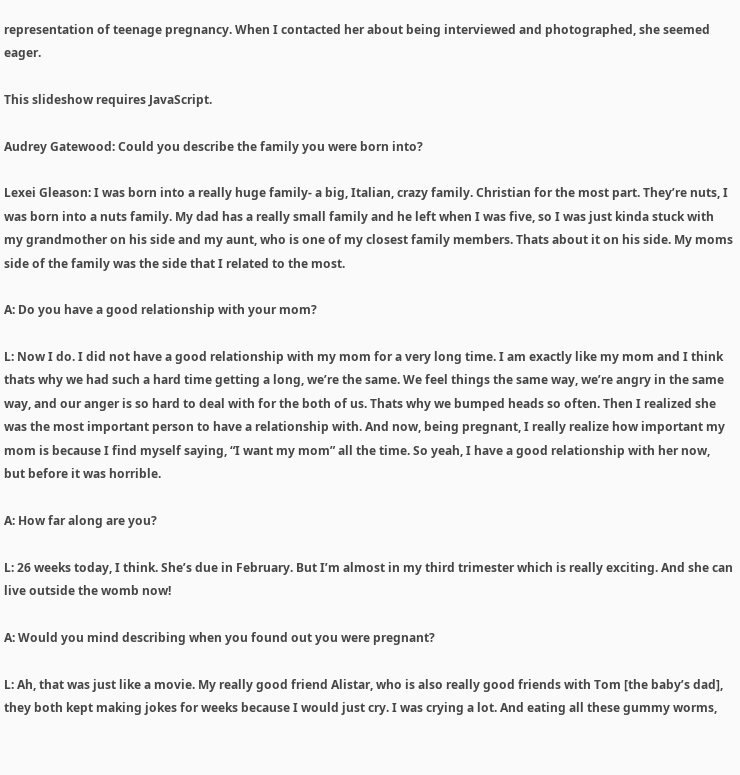representation of teenage pregnancy. When I contacted her about being interviewed and photographed, she seemed eager.

This slideshow requires JavaScript.

Audrey Gatewood: Could you describe the family you were born into?

Lexei Gleason: I was born into a really huge family- a big, Italian, crazy family. Christian for the most part. They’re nuts, I was born into a nuts family. My dad has a really small family and he left when I was five, so I was just kinda stuck with my grandmother on his side and my aunt, who is one of my closest family members. Thats about it on his side. My moms side of the family was the side that I related to the most.

A: Do you have a good relationship with your mom?

L: Now I do. I did not have a good relationship with my mom for a very long time. I am exactly like my mom and I think thats why we had such a hard time getting a long, we’re the same. We feel things the same way, we’re angry in the same way, and our anger is so hard to deal with for the both of us. Thats why we bumped heads so often. Then I realized she was the most important person to have a relationship with. And now, being pregnant, I really realize how important my mom is because I find myself saying, “I want my mom” all the time. So yeah, I have a good relationship with her now, but before it was horrible.

A: How far along are you?

L: 26 weeks today, I think. She’s due in February. But I’m almost in my third trimester which is really exciting. And she can live outside the womb now!

A: Would you mind describing when you found out you were pregnant?

L: Ah, that was just like a movie. My really good friend Alistar, who is also really good friends with Tom [the baby’s dad], they both kept making jokes for weeks because I would just cry. I was crying a lot. And eating all these gummy worms,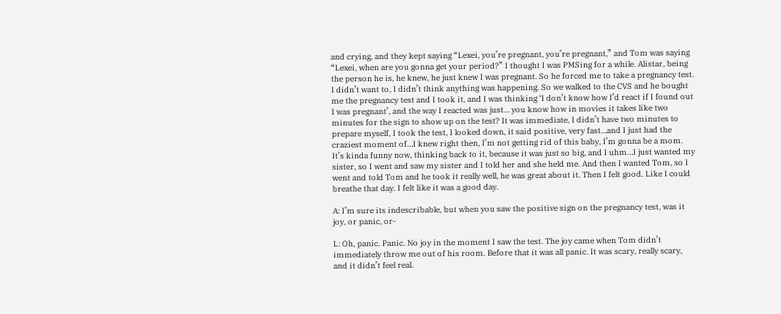and crying, and they kept saying “Lexei, you’re pregnant, you’re pregnant,” and Tom was saying “Lexei, when are you gonna get your period?” I thought I was PMSing for a while. Alistar, being the person he is, he knew, he just knew I was pregnant. So he forced me to take a pregnancy test. I didn’t want to, I didn’t think anything was happening. So we walked to the CVS and he bought me the pregnancy test and I took it, and I was thinking ‘I don’t know how I’d react if I found out I was pregnant’, and the way I reacted was just… you know how in movies it takes like two minutes for the sign to show up on the test? It was immediate, I didn’t have two minutes to prepare myself, I took the test, I looked down, it said positive, very fast…and I just had the craziest moment of…I knew right then, I’m not getting rid of this baby, I’m gonna be a mom. It’s kinda funny now, thinking back to it, because it was just so big, and I uhm…I just wanted my sister, so I went and saw my sister and I told her and she held me. And then I wanted Tom, so I went and told Tom and he took it really well, he was great about it. Then I felt good. Like I could breathe that day. I felt like it was a good day.

A: I’m sure its indescribable, but when you saw the positive sign on the pregnancy test, was it joy, or panic, or-

L: Oh, panic. Panic. No joy in the moment I saw the test. The joy came when Tom didn’t immediately throw me out of his room. Before that it was all panic. It was scary, really scary, and it didn’t feel real.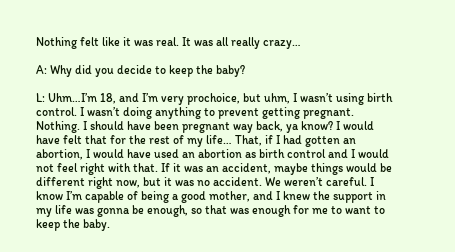Nothing felt like it was real. It was all really crazy…

A: Why did you decide to keep the baby?

L: Uhm…I’m 18, and I’m very prochoice, but uhm, I wasn’t using birth control. I wasn’t doing anything to prevent getting pregnant. Nothing. I should have been pregnant way back, ya know? I would have felt that for the rest of my life… That, if I had gotten an abortion, I would have used an abortion as birth control and I would not feel right with that. If it was an accident, maybe things would be different right now, but it was no accident. We weren’t careful. I know I’m capable of being a good mother, and I knew the support in my life was gonna be enough, so that was enough for me to want to keep the baby.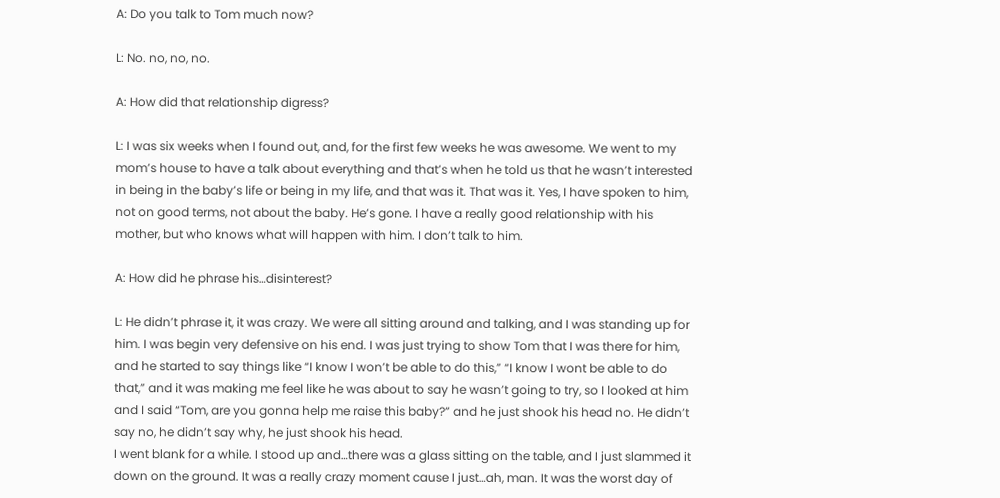A: Do you talk to Tom much now?

L: No. no, no, no.

A: How did that relationship digress?

L: I was six weeks when I found out, and, for the first few weeks he was awesome. We went to my mom’s house to have a talk about everything and that’s when he told us that he wasn’t interested in being in the baby’s life or being in my life, and that was it. That was it. Yes, I have spoken to him, not on good terms, not about the baby. He’s gone. I have a really good relationship with his mother, but who knows what will happen with him. I don’t talk to him.

A: How did he phrase his…disinterest?

L: He didn’t phrase it, it was crazy. We were all sitting around and talking, and I was standing up for him. I was begin very defensive on his end. I was just trying to show Tom that I was there for him, and he started to say things like “I know I won’t be able to do this,” “I know I wont be able to do that,” and it was making me feel like he was about to say he wasn’t going to try, so I looked at him and I said “Tom, are you gonna help me raise this baby?” and he just shook his head no. He didn’t say no, he didn’t say why, he just shook his head.
I went blank for a while. I stood up and…there was a glass sitting on the table, and I just slammed it down on the ground. It was a really crazy moment cause I just…ah, man. It was the worst day of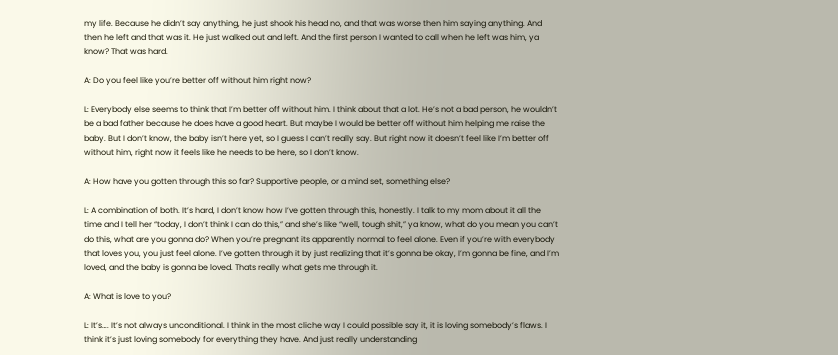my life. Because he didn’t say anything, he just shook his head no, and that was worse then him saying anything. And then he left and that was it. He just walked out and left. And the first person I wanted to call when he left was him, ya know? That was hard.

A: Do you feel like you’re better off without him right now?

L: Everybody else seems to think that I’m better off without him. I think about that a lot. He’s not a bad person, he wouldn’t be a bad father because he does have a good heart. But maybe I would be better off without him helping me raise the baby. But I don’t know, the baby isn’t here yet, so I guess I can’t really say. But right now it doesn’t feel like I’m better off without him, right now it feels like he needs to be here, so I don’t know.

A: How have you gotten through this so far? Supportive people, or a mind set, something else?

L: A combination of both. It’s hard, I don’t know how I’ve gotten through this, honestly. I talk to my mom about it all the time and I tell her “today, I don’t think I can do this,” and she’s like “well, tough shit,” ya know, what do you mean you can’t do this, what are you gonna do? When you’re pregnant its apparently normal to feel alone. Even if you’re with everybody that loves you, you just feel alone. I’ve gotten through it by just realizing that it’s gonna be okay, I’m gonna be fine, and I’m loved, and the baby is gonna be loved. Thats really what gets me through it.

A: What is love to you?

L: It’s…. It’s not always unconditional. I think in the most cliche way I could possible say it, it is loving somebody’s flaws. I think it’s just loving somebody for everything they have. And just really understanding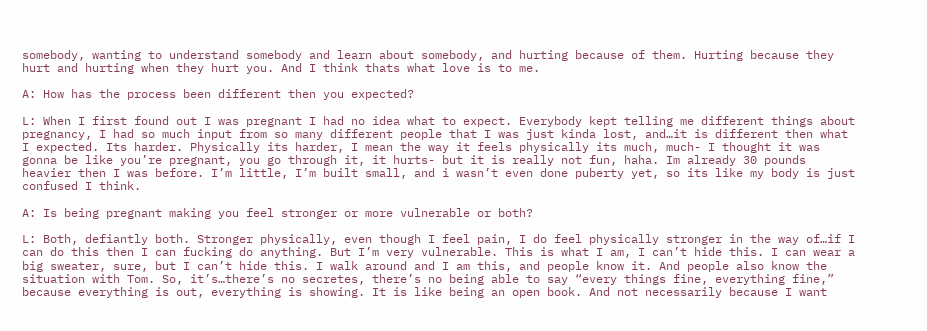somebody, wanting to understand somebody and learn about somebody, and hurting because of them. Hurting because they hurt and hurting when they hurt you. And I think thats what love is to me.

A: How has the process been different then you expected?

L: When I first found out I was pregnant I had no idea what to expect. Everybody kept telling me different things about pregnancy, I had so much input from so many different people that I was just kinda lost, and…it is different then what I expected. Its harder. Physically its harder, I mean the way it feels physically its much, much- I thought it was gonna be like you’re pregnant, you go through it, it hurts- but it is really not fun, haha. Im already 30 pounds heavier then I was before. I’m little, I’m built small, and i wasn’t even done puberty yet, so its like my body is just confused I think.

A: Is being pregnant making you feel stronger or more vulnerable or both?

L: Both, defiantly both. Stronger physically, even though I feel pain, I do feel physically stronger in the way of…if I can do this then I can fucking do anything. But I’m very vulnerable. This is what I am, I can’t hide this. I can wear a big sweater, sure, but I can’t hide this. I walk around and I am this, and people know it. And people also know the situation with Tom. So, it’s…there’s no secretes, there’s no being able to say “every things fine, everything fine,” because everything is out, everything is showing. It is like being an open book. And not necessarily because I want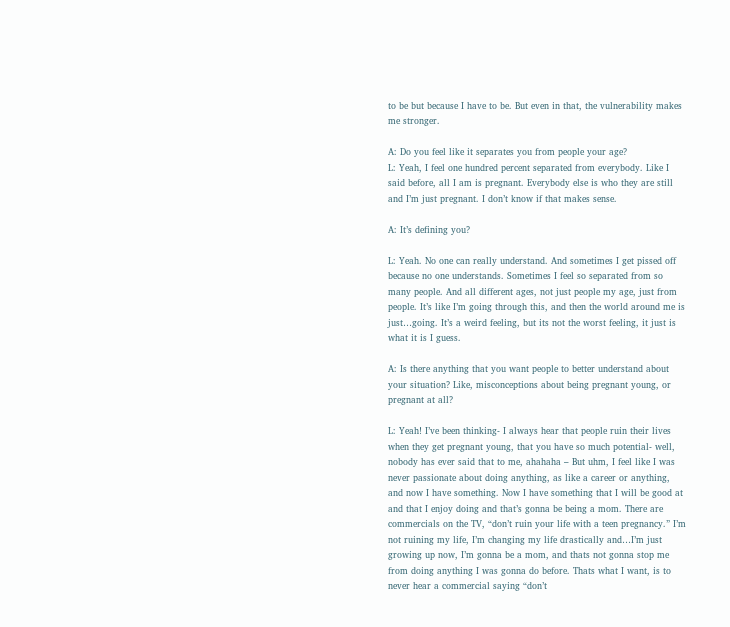to be but because I have to be. But even in that, the vulnerability makes me stronger.

A: Do you feel like it separates you from people your age?
L: Yeah, I feel one hundred percent separated from everybody. Like I said before, all I am is pregnant. Everybody else is who they are still and I’m just pregnant. I don’t know if that makes sense.

A: It’s defining you?

L: Yeah. No one can really understand. And sometimes I get pissed off because no one understands. Sometimes I feel so separated from so many people. And all different ages, not just people my age, just from people. It’s like I’m going through this, and then the world around me is just…going. It’s a weird feeling, but its not the worst feeling, it just is what it is I guess.

A: Is there anything that you want people to better understand about your situation? Like, misconceptions about being pregnant young, or pregnant at all?

L: Yeah! I’ve been thinking- I always hear that people ruin their lives when they get pregnant young, that you have so much potential- well, nobody has ever said that to me, ahahaha – But uhm, I feel like I was never passionate about doing anything, as like a career or anything, and now I have something. Now I have something that I will be good at and that I enjoy doing and that’s gonna be being a mom. There are commercials on the TV, “don’t ruin your life with a teen pregnancy.” I’m not ruining my life, I’m changing my life drastically and…I’m just growing up now, I’m gonna be a mom, and thats not gonna stop me from doing anything I was gonna do before. Thats what I want, is to never hear a commercial saying “don’t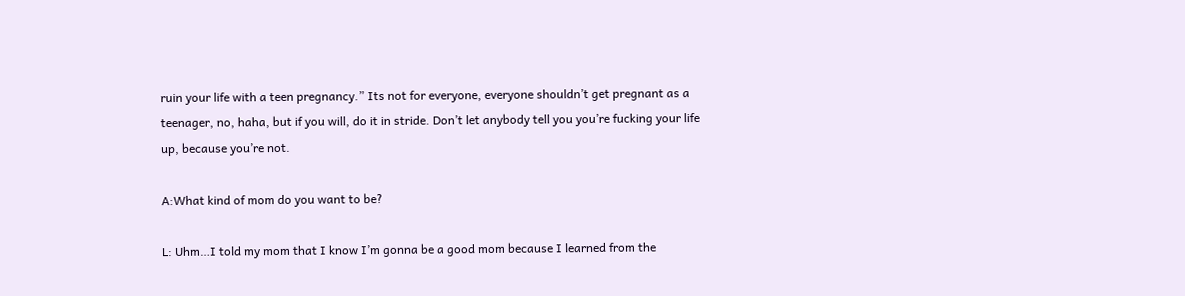ruin your life with a teen pregnancy.” Its not for everyone, everyone shouldn’t get pregnant as a teenager, no, haha, but if you will, do it in stride. Don’t let anybody tell you you’re fucking your life up, because you’re not.

A:What kind of mom do you want to be?

L: Uhm…I told my mom that I know I’m gonna be a good mom because I learned from the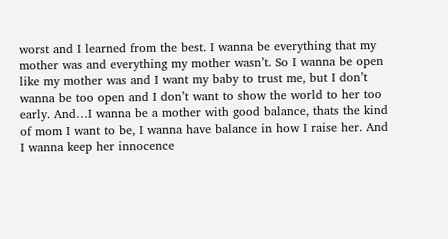worst and I learned from the best. I wanna be everything that my mother was and everything my mother wasn’t. So I wanna be open like my mother was and I want my baby to trust me, but I don’t wanna be too open and I don’t want to show the world to her too early. And…I wanna be a mother with good balance, thats the kind of mom I want to be, I wanna have balance in how I raise her. And I wanna keep her innocence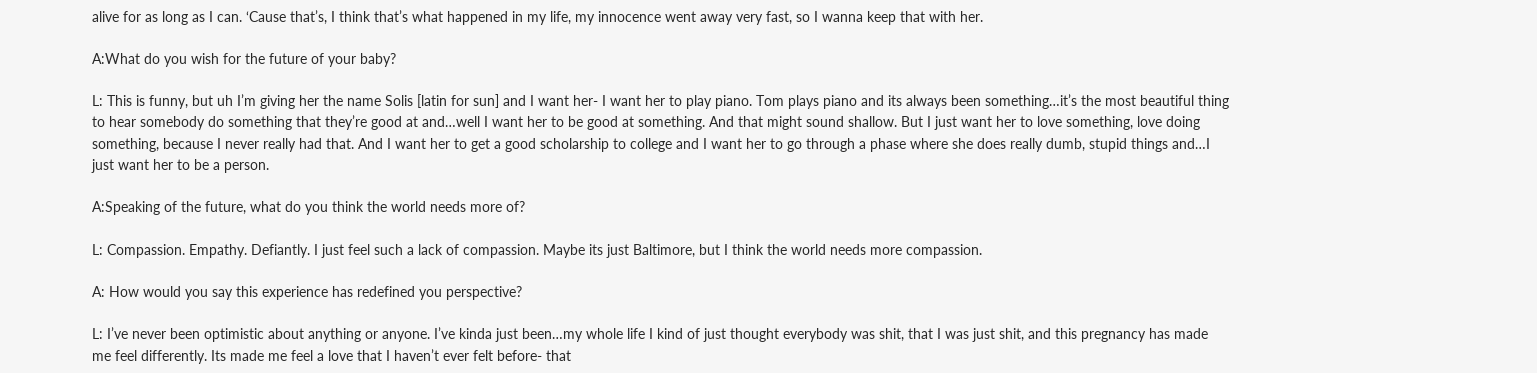alive for as long as I can. ‘Cause that’s, I think that’s what happened in my life, my innocence went away very fast, so I wanna keep that with her.

A:What do you wish for the future of your baby?

L: This is funny, but uh I’m giving her the name Solis [latin for sun] and I want her- I want her to play piano. Tom plays piano and its always been something…it’s the most beautiful thing to hear somebody do something that they’re good at and…well I want her to be good at something. And that might sound shallow. But I just want her to love something, love doing something, because I never really had that. And I want her to get a good scholarship to college and I want her to go through a phase where she does really dumb, stupid things and…I just want her to be a person.

A:Speaking of the future, what do you think the world needs more of?

L: Compassion. Empathy. Defiantly. I just feel such a lack of compassion. Maybe its just Baltimore, but I think the world needs more compassion.

A: How would you say this experience has redefined you perspective?

L: I’ve never been optimistic about anything or anyone. I’ve kinda just been…my whole life I kind of just thought everybody was shit, that I was just shit, and this pregnancy has made me feel differently. Its made me feel a love that I haven’t ever felt before- that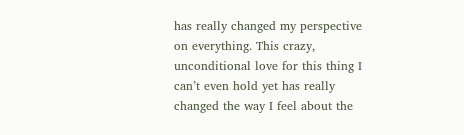has really changed my perspective on everything. This crazy, unconditional love for this thing I can’t even hold yet has really changed the way I feel about the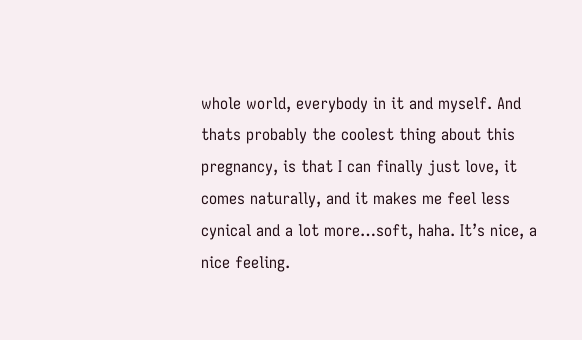whole world, everybody in it and myself. And thats probably the coolest thing about this pregnancy, is that I can finally just love, it comes naturally, and it makes me feel less cynical and a lot more…soft, haha. It’s nice, a nice feeling.